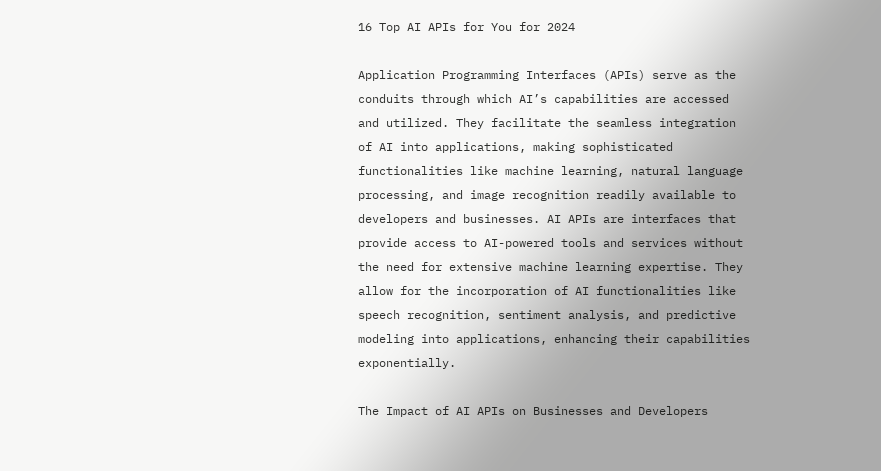16 Top AI APIs for You for 2024

Application Programming Interfaces (APIs) serve as the conduits through which AI’s capabilities are accessed and utilized. They facilitate the seamless integration of AI into applications, making sophisticated functionalities like machine learning, natural language processing, and image recognition readily available to developers and businesses. AI APIs are interfaces that provide access to AI-powered tools and services without the need for extensive machine learning expertise. They allow for the incorporation of AI functionalities like speech recognition, sentiment analysis, and predictive modeling into applications, enhancing their capabilities exponentially.

The Impact of AI APIs on Businesses and Developers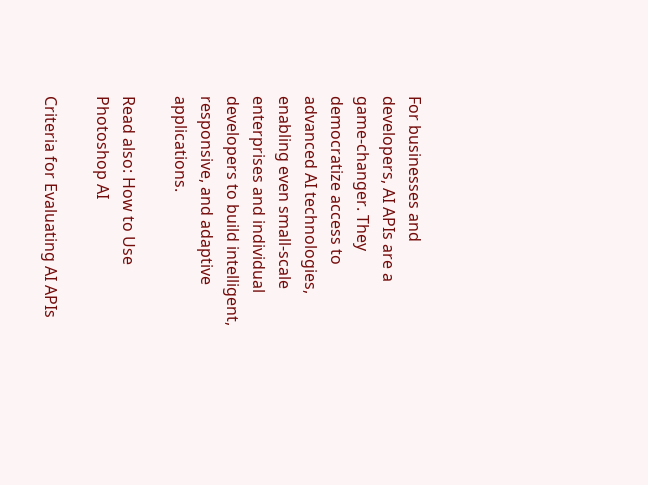For businesses and developers, AI APIs are a game-changer. They democratize access to advanced AI technologies, enabling even small-scale enterprises and individual developers to build intelligent, responsive, and adaptive applications.

Read also: How to Use Photoshop AI

Criteria for Evaluating AI APIs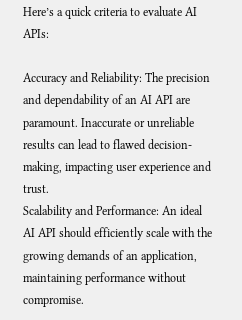Here’s a quick criteria to evaluate AI APIs:

Accuracy and Reliability: The precision and dependability of an AI API are paramount. Inaccurate or unreliable results can lead to flawed decision-making, impacting user experience and trust.
Scalability and Performance: An ideal AI API should efficiently scale with the growing demands of an application, maintaining performance without compromise.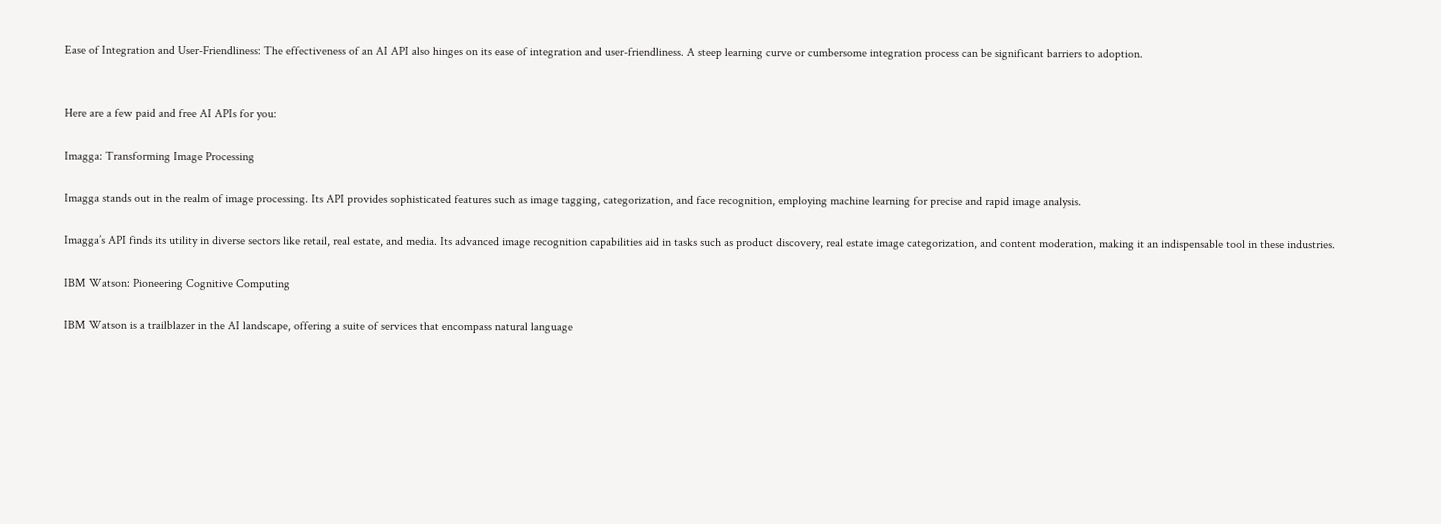Ease of Integration and User-Friendliness: The effectiveness of an AI API also hinges on its ease of integration and user-friendliness. A steep learning curve or cumbersome integration process can be significant barriers to adoption.


Here are a few paid and free AI APIs for you:

Imagga: Transforming Image Processing

Imagga stands out in the realm of image processing. Its API provides sophisticated features such as image tagging, categorization, and face recognition, employing machine learning for precise and rapid image analysis.

Imagga’s API finds its utility in diverse sectors like retail, real estate, and media. Its advanced image recognition capabilities aid in tasks such as product discovery, real estate image categorization, and content moderation, making it an indispensable tool in these industries.

IBM Watson: Pioneering Cognitive Computing

IBM Watson is a trailblazer in the AI landscape, offering a suite of services that encompass natural language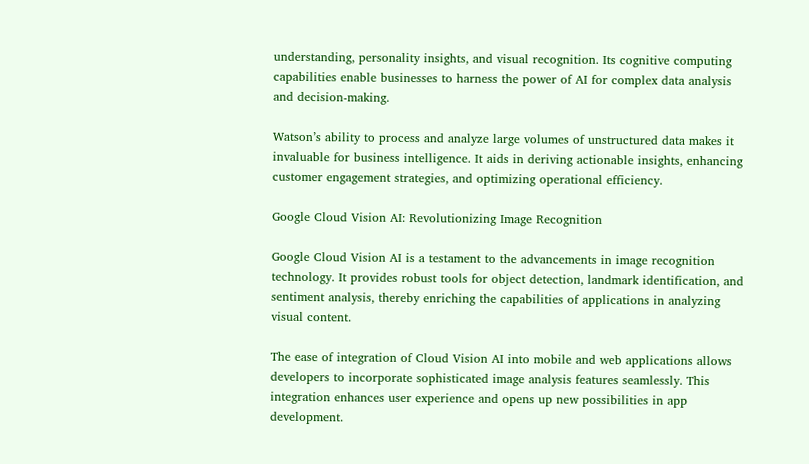understanding, personality insights, and visual recognition. Its cognitive computing capabilities enable businesses to harness the power of AI for complex data analysis and decision-making.

Watson’s ability to process and analyze large volumes of unstructured data makes it invaluable for business intelligence. It aids in deriving actionable insights, enhancing customer engagement strategies, and optimizing operational efficiency.

Google Cloud Vision AI: Revolutionizing Image Recognition

Google Cloud Vision AI is a testament to the advancements in image recognition technology. It provides robust tools for object detection, landmark identification, and sentiment analysis, thereby enriching the capabilities of applications in analyzing visual content.

The ease of integration of Cloud Vision AI into mobile and web applications allows developers to incorporate sophisticated image analysis features seamlessly. This integration enhances user experience and opens up new possibilities in app development.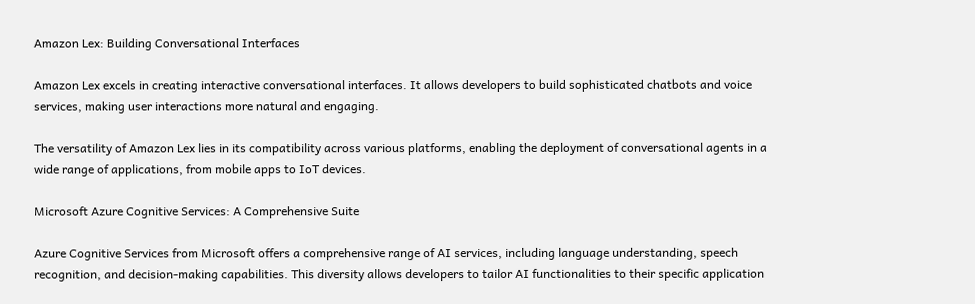Amazon Lex: Building Conversational Interfaces

Amazon Lex excels in creating interactive conversational interfaces. It allows developers to build sophisticated chatbots and voice services, making user interactions more natural and engaging.

The versatility of Amazon Lex lies in its compatibility across various platforms, enabling the deployment of conversational agents in a wide range of applications, from mobile apps to IoT devices.

Microsoft Azure Cognitive Services: A Comprehensive Suite

Azure Cognitive Services from Microsoft offers a comprehensive range of AI services, including language understanding, speech recognition, and decision-making capabilities. This diversity allows developers to tailor AI functionalities to their specific application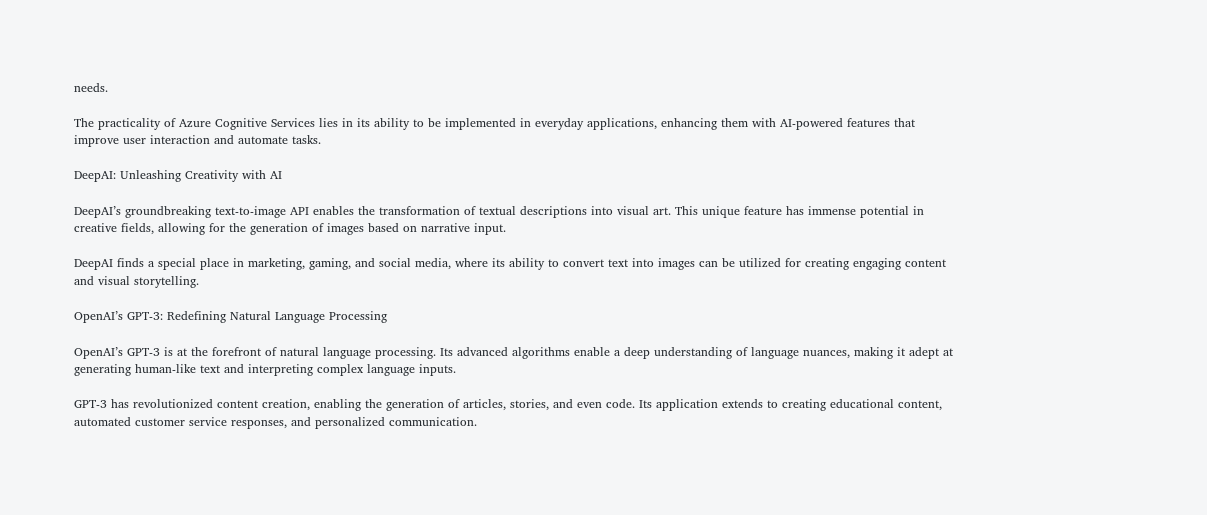needs.

The practicality of Azure Cognitive Services lies in its ability to be implemented in everyday applications, enhancing them with AI-powered features that improve user interaction and automate tasks.

DeepAI: Unleashing Creativity with AI

DeepAI’s groundbreaking text-to-image API enables the transformation of textual descriptions into visual art. This unique feature has immense potential in creative fields, allowing for the generation of images based on narrative input.

DeepAI finds a special place in marketing, gaming, and social media, where its ability to convert text into images can be utilized for creating engaging content and visual storytelling.

OpenAI’s GPT-3: Redefining Natural Language Processing

OpenAI’s GPT-3 is at the forefront of natural language processing. Its advanced algorithms enable a deep understanding of language nuances, making it adept at generating human-like text and interpreting complex language inputs.

GPT-3 has revolutionized content creation, enabling the generation of articles, stories, and even code. Its application extends to creating educational content, automated customer service responses, and personalized communication.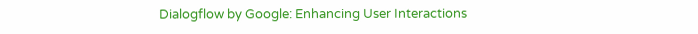Dialogflow by Google: Enhancing User Interactions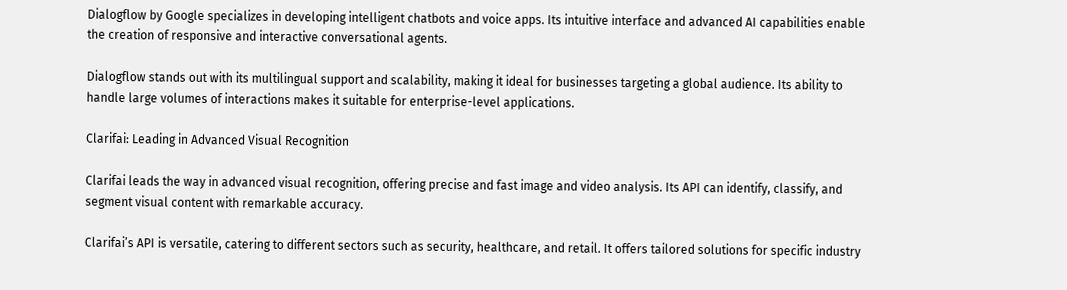Dialogflow by Google specializes in developing intelligent chatbots and voice apps. Its intuitive interface and advanced AI capabilities enable the creation of responsive and interactive conversational agents.

Dialogflow stands out with its multilingual support and scalability, making it ideal for businesses targeting a global audience. Its ability to handle large volumes of interactions makes it suitable for enterprise-level applications.

Clarifai: Leading in Advanced Visual Recognition

Clarifai leads the way in advanced visual recognition, offering precise and fast image and video analysis. Its API can identify, classify, and segment visual content with remarkable accuracy.

Clarifai’s API is versatile, catering to different sectors such as security, healthcare, and retail. It offers tailored solutions for specific industry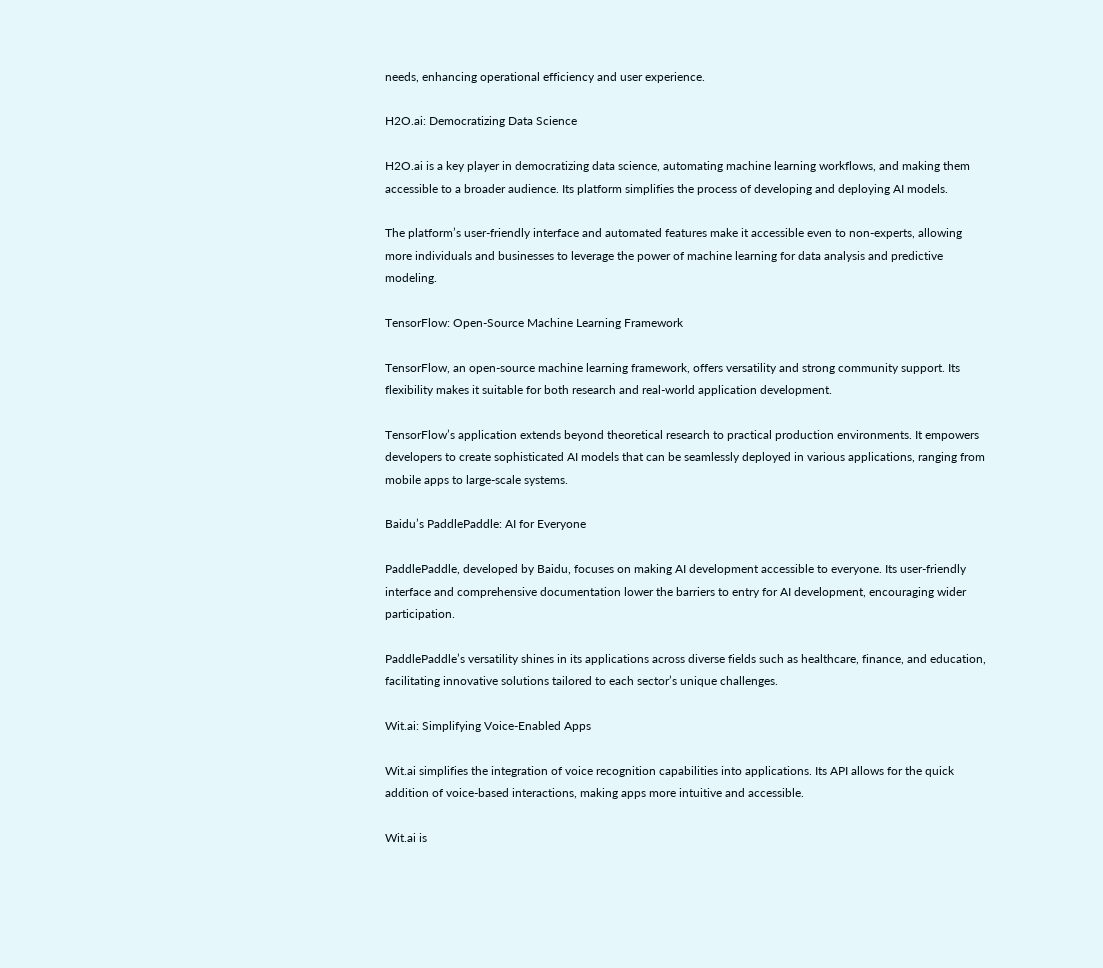needs, enhancing operational efficiency and user experience.

H2O.ai: Democratizing Data Science

H2O.ai is a key player in democratizing data science, automating machine learning workflows, and making them accessible to a broader audience. Its platform simplifies the process of developing and deploying AI models.

The platform’s user-friendly interface and automated features make it accessible even to non-experts, allowing more individuals and businesses to leverage the power of machine learning for data analysis and predictive modeling.

TensorFlow: Open-Source Machine Learning Framework

TensorFlow, an open-source machine learning framework, offers versatility and strong community support. Its flexibility makes it suitable for both research and real-world application development.

TensorFlow’s application extends beyond theoretical research to practical production environments. It empowers developers to create sophisticated AI models that can be seamlessly deployed in various applications, ranging from mobile apps to large-scale systems.

Baidu’s PaddlePaddle: AI for Everyone

PaddlePaddle, developed by Baidu, focuses on making AI development accessible to everyone. Its user-friendly interface and comprehensive documentation lower the barriers to entry for AI development, encouraging wider participation.

PaddlePaddle’s versatility shines in its applications across diverse fields such as healthcare, finance, and education, facilitating innovative solutions tailored to each sector’s unique challenges.

Wit.ai: Simplifying Voice-Enabled Apps

Wit.ai simplifies the integration of voice recognition capabilities into applications. Its API allows for the quick addition of voice-based interactions, making apps more intuitive and accessible.

Wit.ai is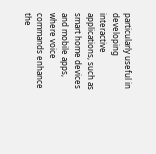particularly useful in developing interactive applications, such as smart home devices and mobile apps, where voice commands enhance the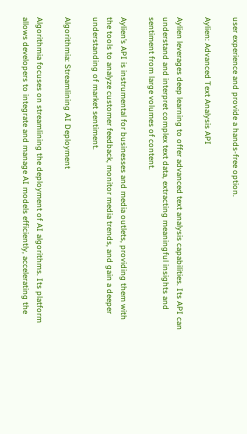user experience and provide a hands-free option.

Aylien: Advanced Text Analysis API

Aylien leverages deep learning to offer advanced text analysis capabilities. Its API can understand and interpret complex text data, extracting meaningful insights and sentiment from large volumes of content.

Aylien’s API is instrumental for businesses and media outlets, providing them with the tools to analyze customer feedback, monitor media trends, and gain a deeper understanding of market sentiment.

Algorithmia: Streamlining AI Deployment

Algorithmia focuses on streamlining the deployment of AI algorithms. Its platform allows developers to integrate and manage AI models efficiently, accelerating the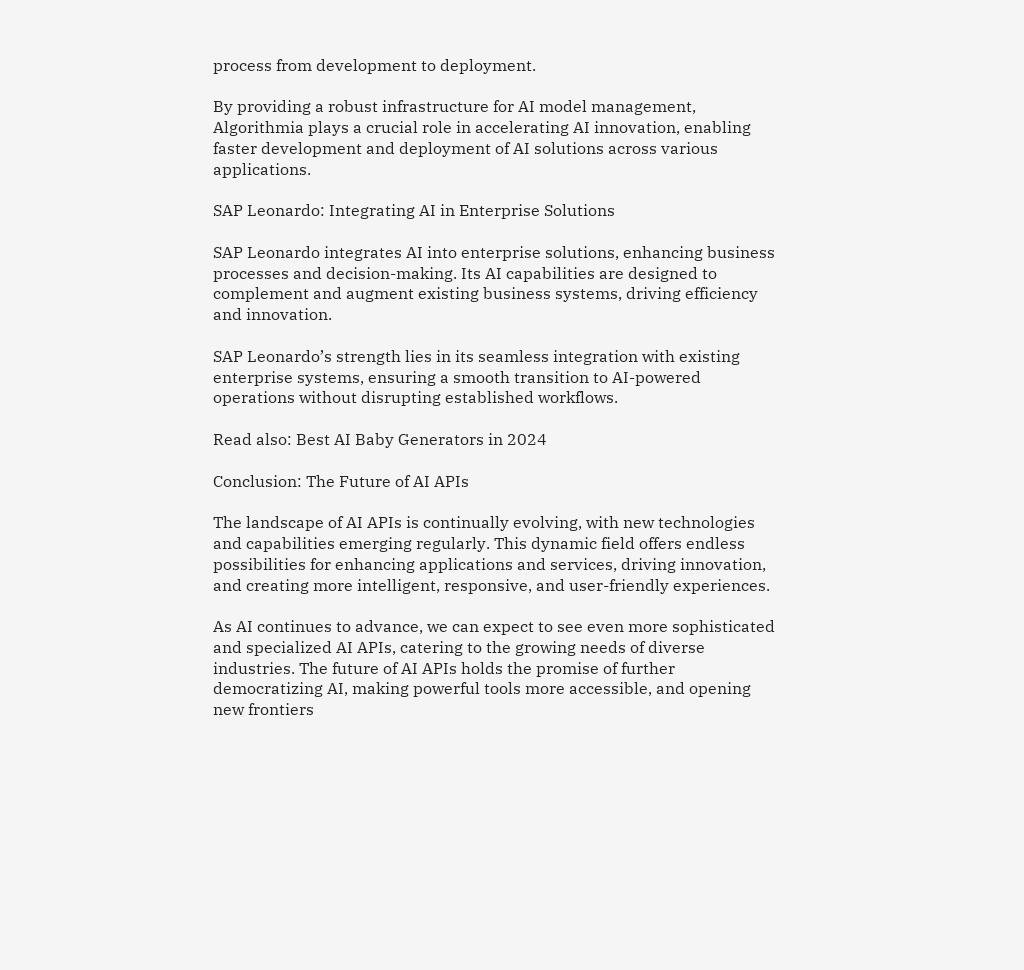process from development to deployment.

By providing a robust infrastructure for AI model management, Algorithmia plays a crucial role in accelerating AI innovation, enabling faster development and deployment of AI solutions across various applications.

SAP Leonardo: Integrating AI in Enterprise Solutions

SAP Leonardo integrates AI into enterprise solutions, enhancing business processes and decision-making. Its AI capabilities are designed to complement and augment existing business systems, driving efficiency and innovation.

SAP Leonardo’s strength lies in its seamless integration with existing enterprise systems, ensuring a smooth transition to AI-powered operations without disrupting established workflows.

Read also: Best AI Baby Generators in 2024

Conclusion: The Future of AI APIs

The landscape of AI APIs is continually evolving, with new technologies and capabilities emerging regularly. This dynamic field offers endless possibilities for enhancing applications and services, driving innovation, and creating more intelligent, responsive, and user-friendly experiences.

As AI continues to advance, we can expect to see even more sophisticated and specialized AI APIs, catering to the growing needs of diverse industries. The future of AI APIs holds the promise of further democratizing AI, making powerful tools more accessible, and opening new frontiers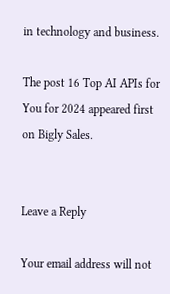in technology and business.

The post 16 Top AI APIs for You for 2024 appeared first on Bigly Sales.


Leave a Reply

Your email address will not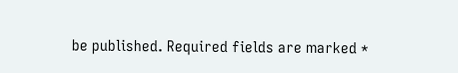be published. Required fields are marked *